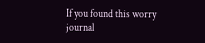If you found this worry journal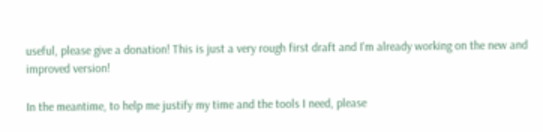useful, please give a donation! This is just a very rough first draft and I'm already working on the new and improved version!

In the meantime, to help me justify my time and the tools I need, please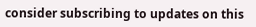consider subscribing to updates on this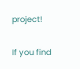project!

If you find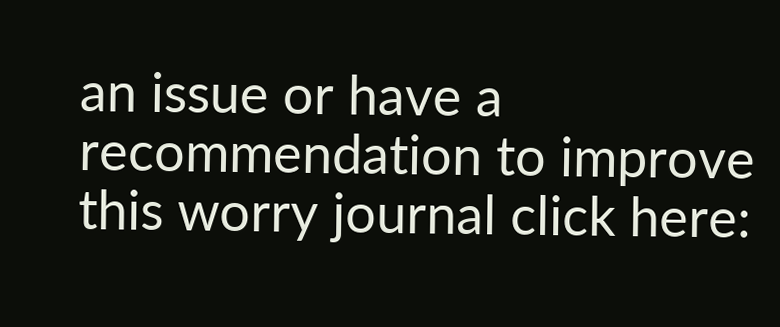an issue or have a recommendation to improve this worry journal click here: